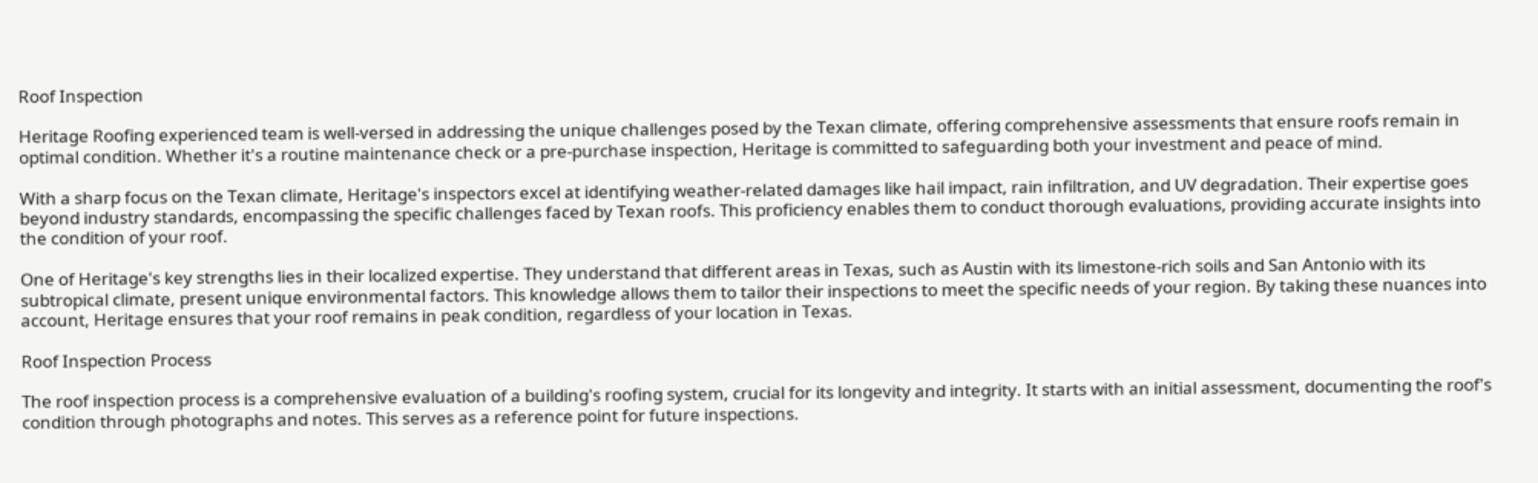Roof Inspection

Heritage Roofing experienced team is well-versed in addressing the unique challenges posed by the Texan climate, offering comprehensive assessments that ensure roofs remain in optimal condition. Whether it's a routine maintenance check or a pre-purchase inspection, Heritage is committed to safeguarding both your investment and peace of mind.

With a sharp focus on the Texan climate, Heritage's inspectors excel at identifying weather-related damages like hail impact, rain infiltration, and UV degradation. Their expertise goes beyond industry standards, encompassing the specific challenges faced by Texan roofs. This proficiency enables them to conduct thorough evaluations, providing accurate insights into the condition of your roof.

One of Heritage's key strengths lies in their localized expertise. They understand that different areas in Texas, such as Austin with its limestone-rich soils and San Antonio with its subtropical climate, present unique environmental factors. This knowledge allows them to tailor their inspections to meet the specific needs of your region. By taking these nuances into account, Heritage ensures that your roof remains in peak condition, regardless of your location in Texas.

Roof Inspection Process

The roof inspection process is a comprehensive evaluation of a building's roofing system, crucial for its longevity and integrity. It starts with an initial assessment, documenting the roof's condition through photographs and notes. This serves as a reference point for future inspections.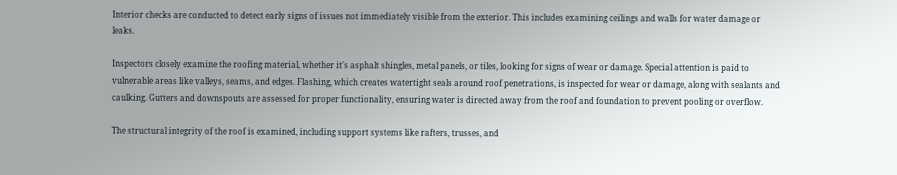Interior checks are conducted to detect early signs of issues not immediately visible from the exterior. This includes examining ceilings and walls for water damage or leaks.

Inspectors closely examine the roofing material, whether it's asphalt shingles, metal panels, or tiles, looking for signs of wear or damage. Special attention is paid to vulnerable areas like valleys, seams, and edges. Flashing, which creates watertight seals around roof penetrations, is inspected for wear or damage, along with sealants and caulking. Gutters and downspouts are assessed for proper functionality, ensuring water is directed away from the roof and foundation to prevent pooling or overflow.

The structural integrity of the roof is examined, including support systems like rafters, trusses, and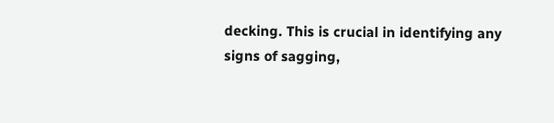decking. This is crucial in identifying any signs of sagging,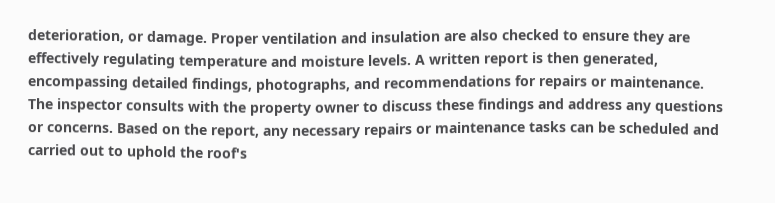deterioration, or damage. Proper ventilation and insulation are also checked to ensure they are effectively regulating temperature and moisture levels. A written report is then generated, encompassing detailed findings, photographs, and recommendations for repairs or maintenance. The inspector consults with the property owner to discuss these findings and address any questions or concerns. Based on the report, any necessary repairs or maintenance tasks can be scheduled and carried out to uphold the roof's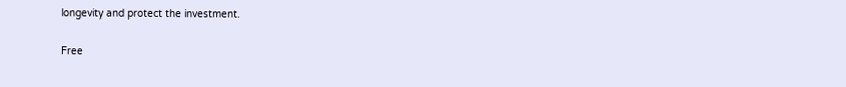longevity and protect the investment.

Free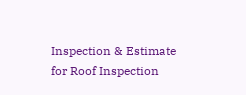Inspection & Estimate for Roof Inspection